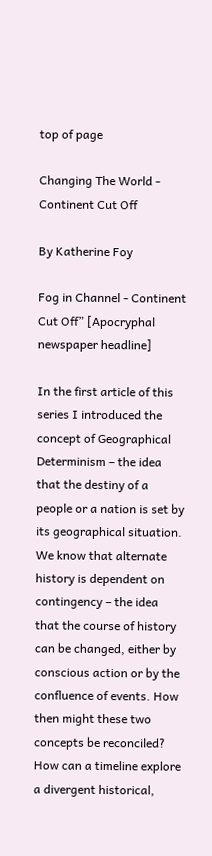top of page

Changing The World - Continent Cut Off

By Katherine Foy

Fog in Channel - Continent Cut Off” [Apocryphal newspaper headline]

In the first article of this series I introduced the concept of Geographical Determinism – the idea that the destiny of a people or a nation is set by its geographical situation. We know that alternate history is dependent on contingency – the idea that the course of history can be changed, either by conscious action or by the confluence of events. How then might these two concepts be reconciled? How can a timeline explore a divergent historical,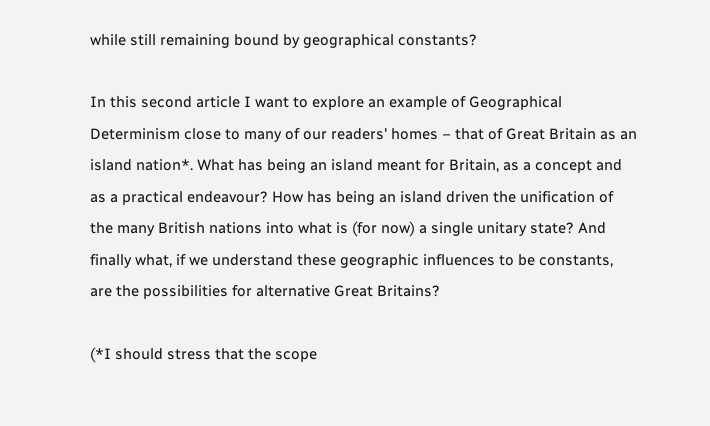while still remaining bound by geographical constants?

In this second article I want to explore an example of Geographical Determinism close to many of our readers' homes – that of Great Britain as an island nation*. What has being an island meant for Britain, as a concept and as a practical endeavour? How has being an island driven the unification of the many British nations into what is (for now) a single unitary state? And finally what, if we understand these geographic influences to be constants, are the possibilities for alternative Great Britains?

(*I should stress that the scope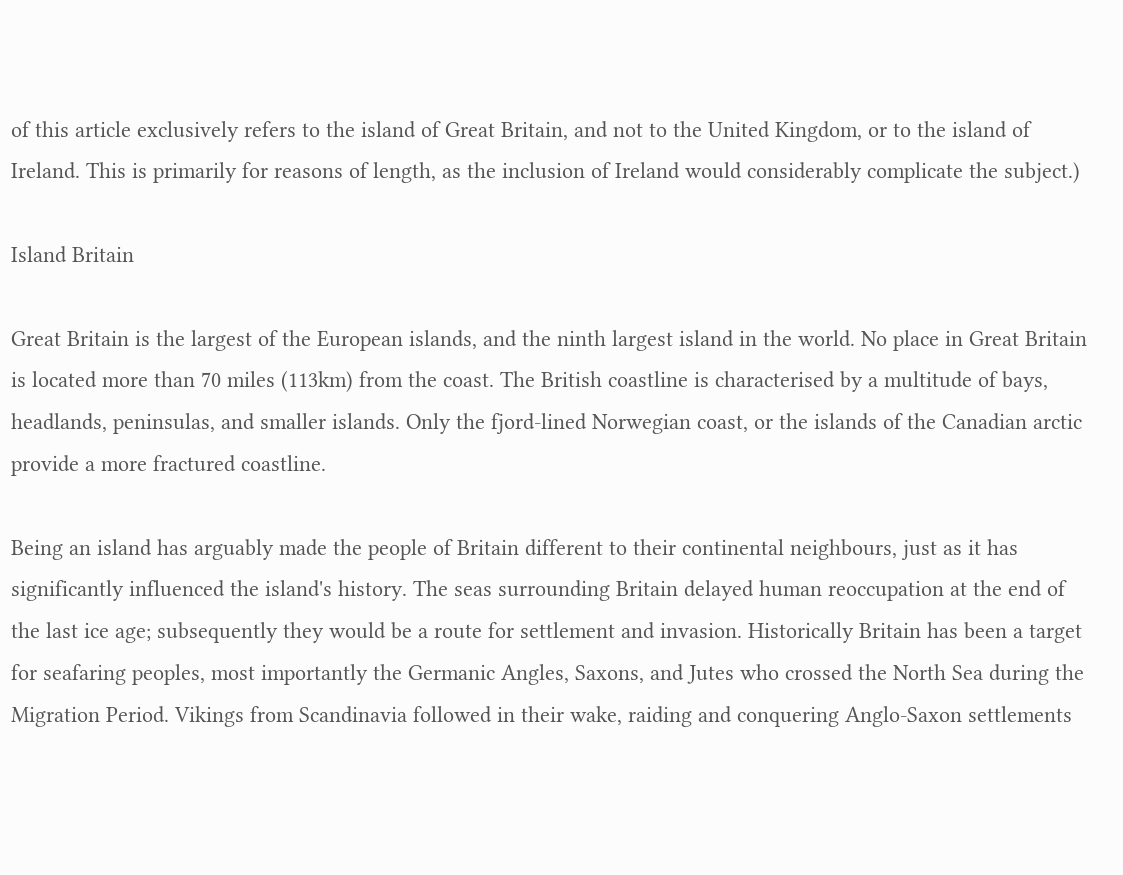of this article exclusively refers to the island of Great Britain, and not to the United Kingdom, or to the island of Ireland. This is primarily for reasons of length, as the inclusion of Ireland would considerably complicate the subject.)

Island Britain

Great Britain is the largest of the European islands, and the ninth largest island in the world. No place in Great Britain is located more than 70 miles (113km) from the coast. The British coastline is characterised by a multitude of bays, headlands, peninsulas, and smaller islands. Only the fjord-lined Norwegian coast, or the islands of the Canadian arctic provide a more fractured coastline.

Being an island has arguably made the people of Britain different to their continental neighbours, just as it has significantly influenced the island's history. The seas surrounding Britain delayed human reoccupation at the end of the last ice age; subsequently they would be a route for settlement and invasion. Historically Britain has been a target for seafaring peoples, most importantly the Germanic Angles, Saxons, and Jutes who crossed the North Sea during the Migration Period. Vikings from Scandinavia followed in their wake, raiding and conquering Anglo-Saxon settlements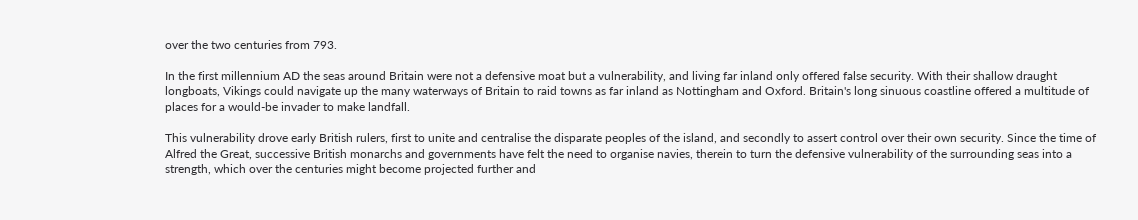over the two centuries from 793.

In the first millennium AD the seas around Britain were not a defensive moat but a vulnerability, and living far inland only offered false security. With their shallow draught longboats, Vikings could navigate up the many waterways of Britain to raid towns as far inland as Nottingham and Oxford. Britain's long sinuous coastline offered a multitude of places for a would-be invader to make landfall.

This vulnerability drove early British rulers, first to unite and centralise the disparate peoples of the island, and secondly to assert control over their own security. Since the time of Alfred the Great, successive British monarchs and governments have felt the need to organise navies, therein to turn the defensive vulnerability of the surrounding seas into a strength, which over the centuries might become projected further and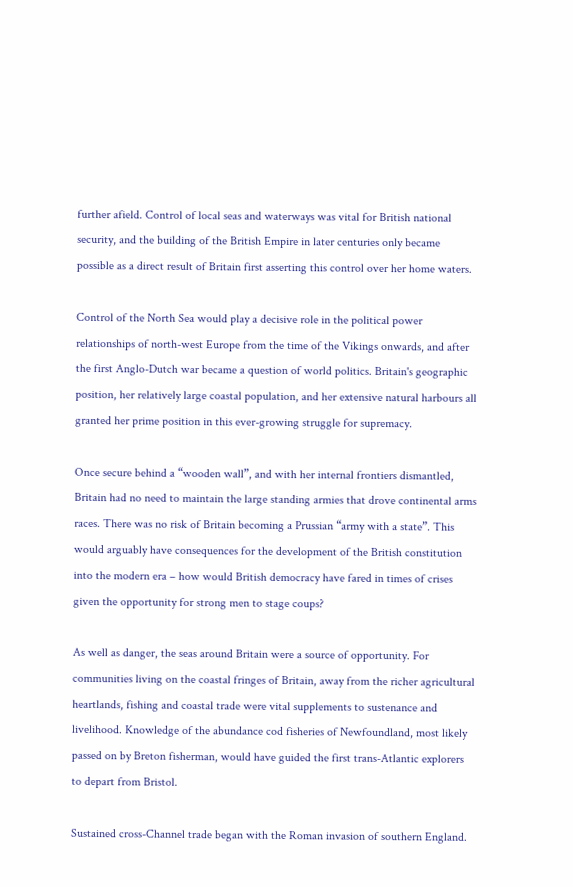further afield. Control of local seas and waterways was vital for British national security, and the building of the British Empire in later centuries only became possible as a direct result of Britain first asserting this control over her home waters.

Control of the North Sea would play a decisive role in the political power relationships of north-west Europe from the time of the Vikings onwards, and after the first Anglo-Dutch war became a question of world politics. Britain's geographic position, her relatively large coastal population, and her extensive natural harbours all granted her prime position in this ever-growing struggle for supremacy.

Once secure behind a “wooden wall”, and with her internal frontiers dismantled, Britain had no need to maintain the large standing armies that drove continental arms races. There was no risk of Britain becoming a Prussian “army with a state”. This would arguably have consequences for the development of the British constitution into the modern era – how would British democracy have fared in times of crises given the opportunity for strong men to stage coups?

As well as danger, the seas around Britain were a source of opportunity. For communities living on the coastal fringes of Britain, away from the richer agricultural heartlands, fishing and coastal trade were vital supplements to sustenance and livelihood. Knowledge of the abundance cod fisheries of Newfoundland, most likely passed on by Breton fisherman, would have guided the first trans-Atlantic explorers to depart from Bristol.

Sustained cross-Channel trade began with the Roman invasion of southern England.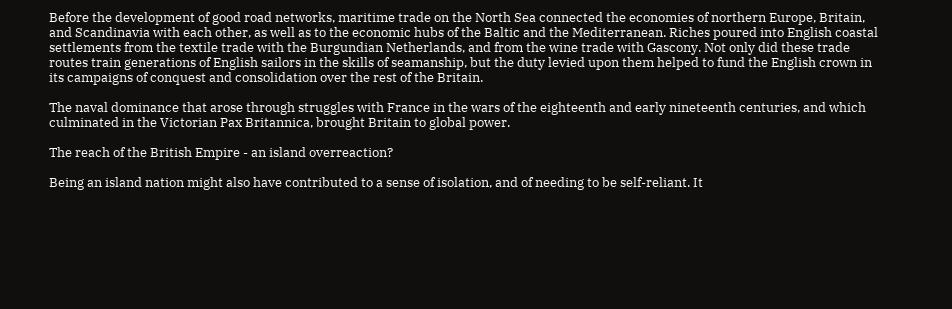Before the development of good road networks, maritime trade on the North Sea connected the economies of northern Europe, Britain, and Scandinavia with each other, as well as to the economic hubs of the Baltic and the Mediterranean. Riches poured into English coastal settlements from the textile trade with the Burgundian Netherlands, and from the wine trade with Gascony. Not only did these trade routes train generations of English sailors in the skills of seamanship, but the duty levied upon them helped to fund the English crown in its campaigns of conquest and consolidation over the rest of the Britain.

The naval dominance that arose through struggles with France in the wars of the eighteenth and early nineteenth centuries, and which culminated in the Victorian Pax Britannica, brought Britain to global power.

The reach of the British Empire - an island overreaction?

Being an island nation might also have contributed to a sense of isolation, and of needing to be self-reliant. It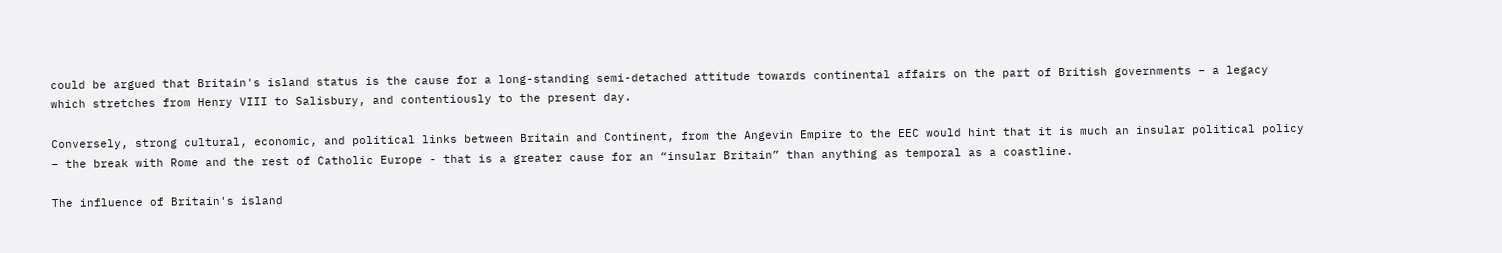could be argued that Britain's island status is the cause for a long-standing semi-detached attitude towards continental affairs on the part of British governments – a legacy which stretches from Henry VIII to Salisbury, and contentiously to the present day.

Conversely, strong cultural, economic, and political links between Britain and Continent, from the Angevin Empire to the EEC would hint that it is much an insular political policy – the break with Rome and the rest of Catholic Europe - that is a greater cause for an “insular Britain” than anything as temporal as a coastline.

The influence of Britain's island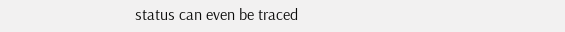status can even be traced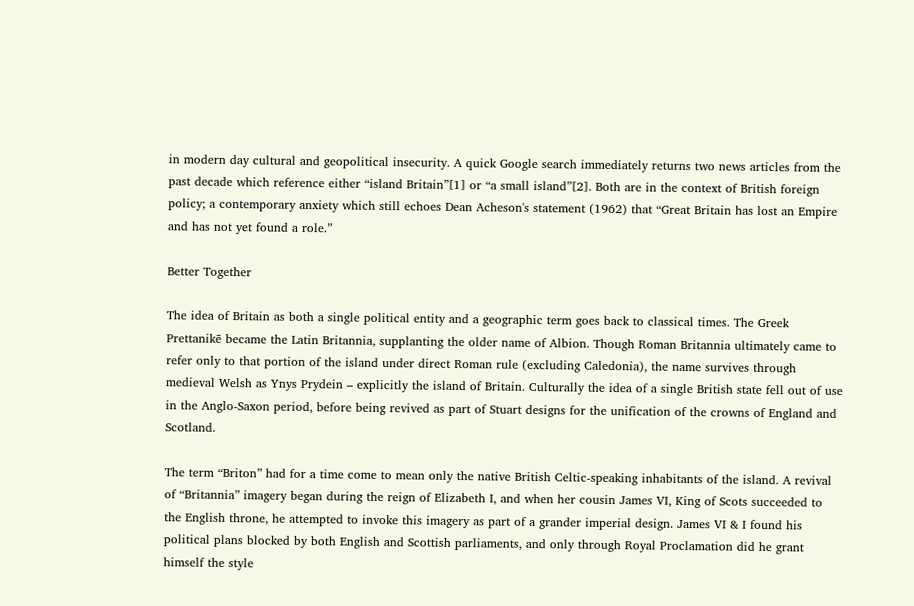in modern day cultural and geopolitical insecurity. A quick Google search immediately returns two news articles from the past decade which reference either “island Britain”[1] or “a small island”[2]. Both are in the context of British foreign policy; a contemporary anxiety which still echoes Dean Acheson's statement (1962) that “Great Britain has lost an Empire and has not yet found a role.”

Better Together

The idea of Britain as both a single political entity and a geographic term goes back to classical times. The Greek Prettanikē became the Latin Britannia, supplanting the older name of Albion. Though Roman Britannia ultimately came to refer only to that portion of the island under direct Roman rule (excluding Caledonia), the name survives through medieval Welsh as Ynys Prydein – explicitly the island of Britain. Culturally the idea of a single British state fell out of use in the Anglo-Saxon period, before being revived as part of Stuart designs for the unification of the crowns of England and Scotland.

The term “Briton” had for a time come to mean only the native British Celtic-speaking inhabitants of the island. A revival of “Britannia” imagery began during the reign of Elizabeth I, and when her cousin James VI, King of Scots succeeded to the English throne, he attempted to invoke this imagery as part of a grander imperial design. James VI & I found his political plans blocked by both English and Scottish parliaments, and only through Royal Proclamation did he grant himself the style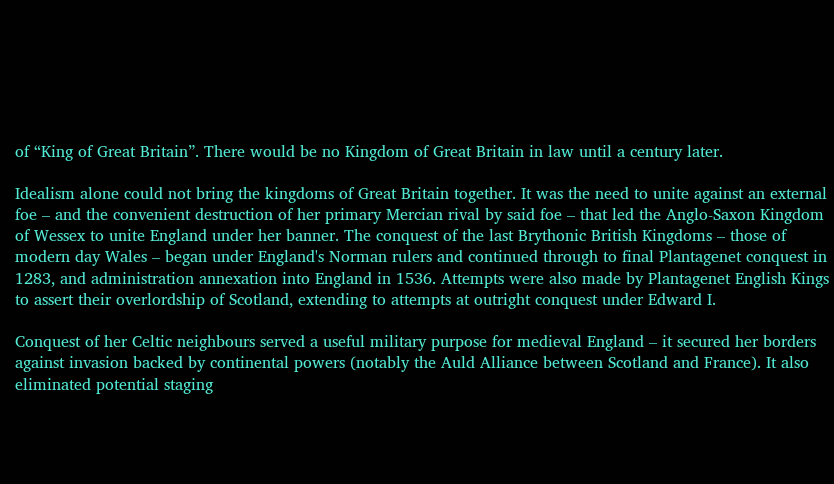of “King of Great Britain”. There would be no Kingdom of Great Britain in law until a century later.

Idealism alone could not bring the kingdoms of Great Britain together. It was the need to unite against an external foe – and the convenient destruction of her primary Mercian rival by said foe – that led the Anglo-Saxon Kingdom of Wessex to unite England under her banner. The conquest of the last Brythonic British Kingdoms – those of modern day Wales – began under England's Norman rulers and continued through to final Plantagenet conquest in 1283, and administration annexation into England in 1536. Attempts were also made by Plantagenet English Kings to assert their overlordship of Scotland, extending to attempts at outright conquest under Edward I.

Conquest of her Celtic neighbours served a useful military purpose for medieval England – it secured her borders against invasion backed by continental powers (notably the Auld Alliance between Scotland and France). It also eliminated potential staging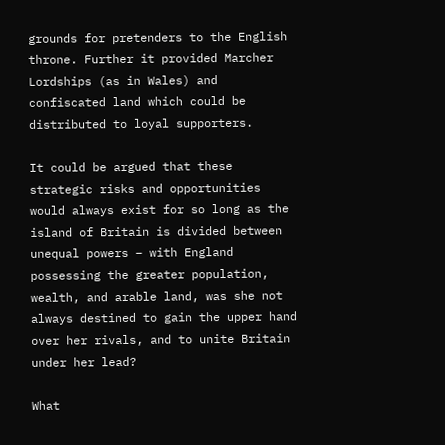grounds for pretenders to the English throne. Further it provided Marcher Lordships (as in Wales) and confiscated land which could be distributed to loyal supporters.

It could be argued that these strategic risks and opportunities would always exist for so long as the island of Britain is divided between unequal powers – with England possessing the greater population, wealth, and arable land, was she not always destined to gain the upper hand over her rivals, and to unite Britain under her lead?

What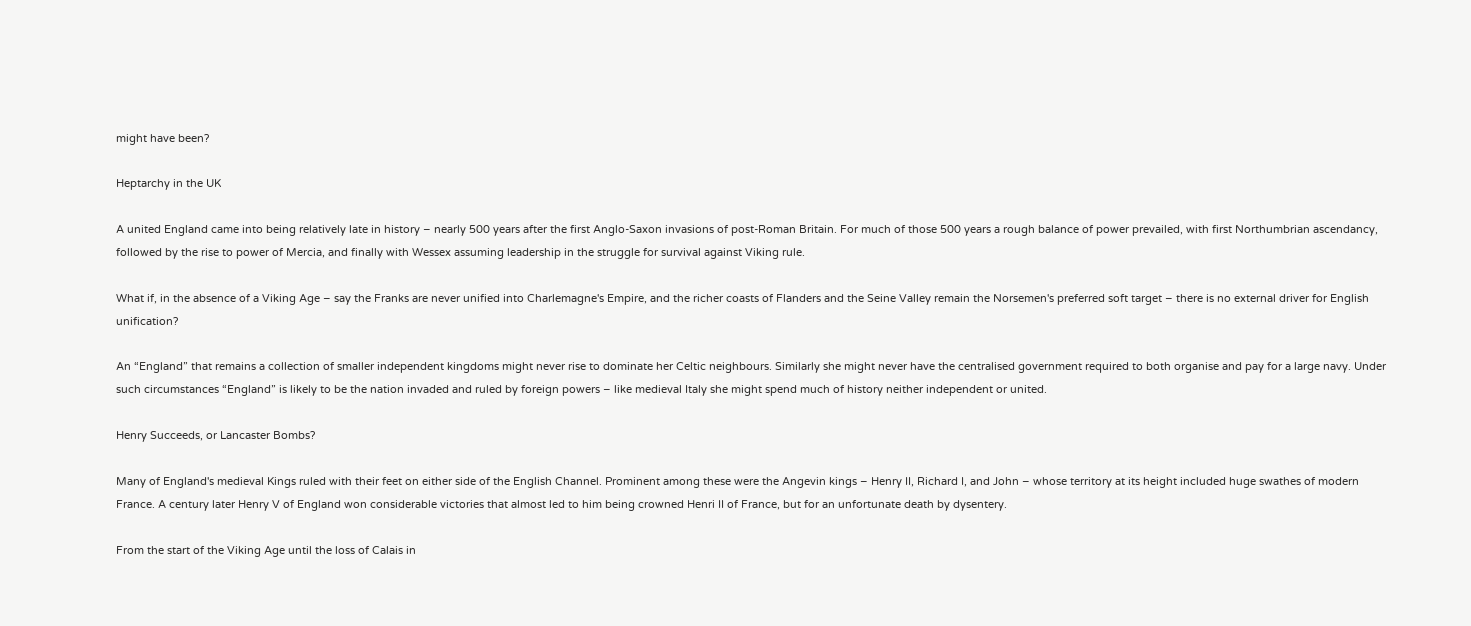might have been?

Heptarchy in the UK

A united England came into being relatively late in history – nearly 500 years after the first Anglo-Saxon invasions of post-Roman Britain. For much of those 500 years a rough balance of power prevailed, with first Northumbrian ascendancy, followed by the rise to power of Mercia, and finally with Wessex assuming leadership in the struggle for survival against Viking rule.

What if, in the absence of a Viking Age – say the Franks are never unified into Charlemagne's Empire, and the richer coasts of Flanders and the Seine Valley remain the Norsemen's preferred soft target – there is no external driver for English unification?

An “England” that remains a collection of smaller independent kingdoms might never rise to dominate her Celtic neighbours. Similarly she might never have the centralised government required to both organise and pay for a large navy. Under such circumstances “England” is likely to be the nation invaded and ruled by foreign powers – like medieval Italy she might spend much of history neither independent or united.

Henry Succeeds, or Lancaster Bombs?

Many of England's medieval Kings ruled with their feet on either side of the English Channel. Prominent among these were the Angevin kings – Henry II, Richard I, and John – whose territory at its height included huge swathes of modern France. A century later Henry V of England won considerable victories that almost led to him being crowned Henri II of France, but for an unfortunate death by dysentery.

From the start of the Viking Age until the loss of Calais in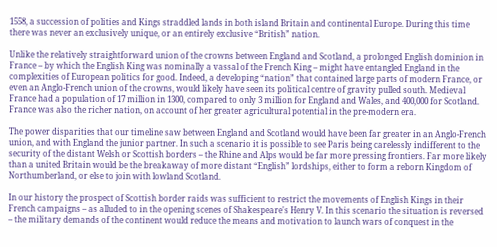1558, a succession of polities and Kings straddled lands in both island Britain and continental Europe. During this time there was never an exclusively unique, or an entirely exclusive “British” nation.

Unlike the relatively straightforward union of the crowns between England and Scotland, a prolonged English dominion in France – by which the English King was nominally a vassal of the French King – might have entangled England in the complexities of European politics for good. Indeed, a developing “nation” that contained large parts of modern France, or even an Anglo-French union of the crowns, would likely have seen its political centre of gravity pulled south. Medieval France had a population of 17 million in 1300, compared to only 3 million for England and Wales, and 400,000 for Scotland. France was also the richer nation, on account of her greater agricultural potential in the pre-modern era.

The power disparities that our timeline saw between England and Scotland would have been far greater in an Anglo-French union, and with England the junior partner. In such a scenario it is possible to see Paris being carelessly indifferent to the security of the distant Welsh or Scottish borders – the Rhine and Alps would be far more pressing frontiers. Far more likely than a united Britain would be the breakaway of more distant “English” lordships, either to form a reborn Kingdom of Northumberland, or else to join with lowland Scotland.

In our history the prospect of Scottish border raids was sufficient to restrict the movements of English Kings in their French campaigns – as alluded to in the opening scenes of Shakespeare's Henry V. In this scenario the situation is reversed – the military demands of the continent would reduce the means and motivation to launch wars of conquest in the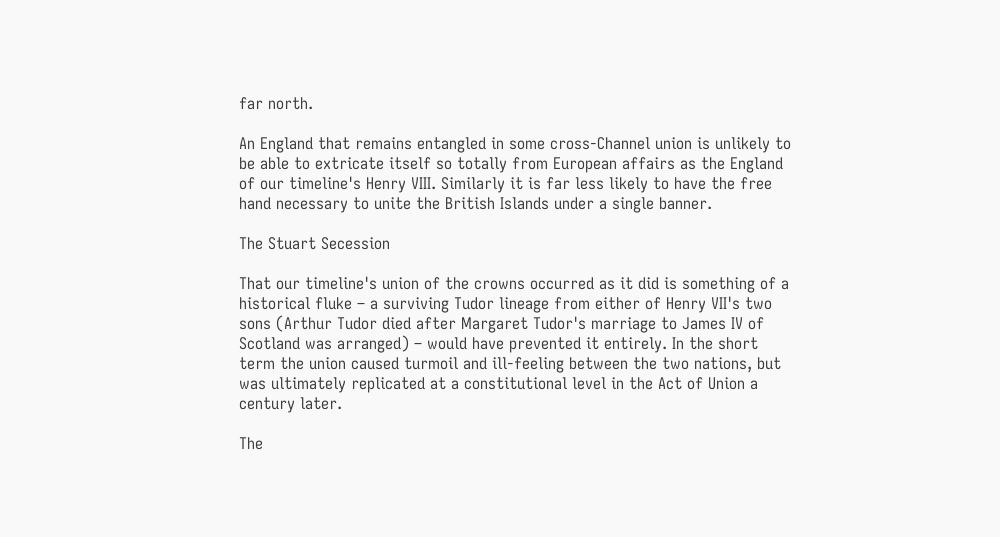far north.

An England that remains entangled in some cross-Channel union is unlikely to be able to extricate itself so totally from European affairs as the England of our timeline's Henry VIII. Similarly it is far less likely to have the free hand necessary to unite the British Islands under a single banner.

The Stuart Secession

That our timeline's union of the crowns occurred as it did is something of a historical fluke – a surviving Tudor lineage from either of Henry VII's two sons (Arthur Tudor died after Margaret Tudor's marriage to James IV of Scotland was arranged) – would have prevented it entirely. In the short term the union caused turmoil and ill-feeling between the two nations, but was ultimately replicated at a constitutional level in the Act of Union a century later.

The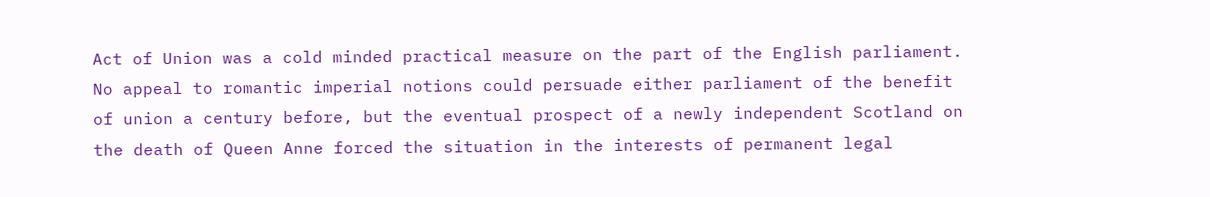Act of Union was a cold minded practical measure on the part of the English parliament. No appeal to romantic imperial notions could persuade either parliament of the benefit of union a century before, but the eventual prospect of a newly independent Scotland on the death of Queen Anne forced the situation in the interests of permanent legal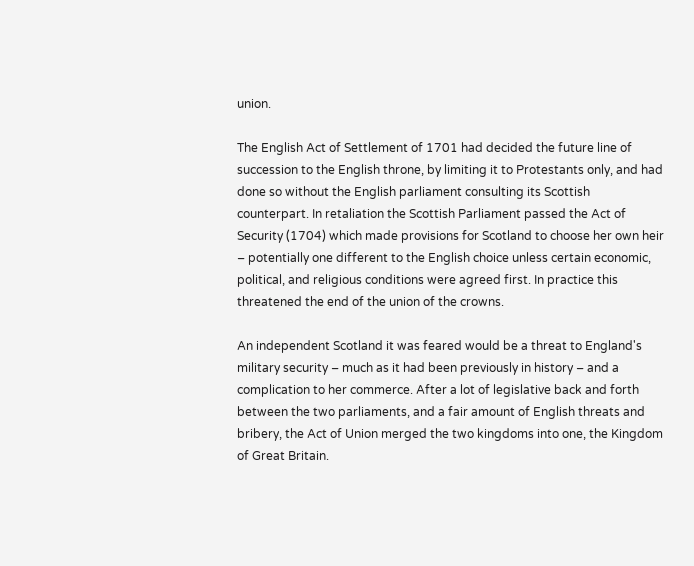union.

The English Act of Settlement of 1701 had decided the future line of succession to the English throne, by limiting it to Protestants only, and had done so without the English parliament consulting its Scottish counterpart. In retaliation the Scottish Parliament passed the Act of Security (1704) which made provisions for Scotland to choose her own heir – potentially one different to the English choice unless certain economic, political, and religious conditions were agreed first. In practice this threatened the end of the union of the crowns.

An independent Scotland it was feared would be a threat to England's military security – much as it had been previously in history – and a complication to her commerce. After a lot of legislative back and forth between the two parliaments, and a fair amount of English threats and bribery, the Act of Union merged the two kingdoms into one, the Kingdom of Great Britain.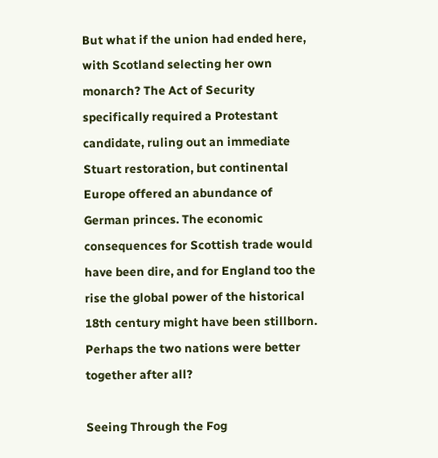But what if the union had ended here, with Scotland selecting her own monarch? The Act of Security specifically required a Protestant candidate, ruling out an immediate Stuart restoration, but continental Europe offered an abundance of German princes. The economic consequences for Scottish trade would have been dire, and for England too the rise the global power of the historical 18th century might have been stillborn. Perhaps the two nations were better together after all?

Seeing Through the Fog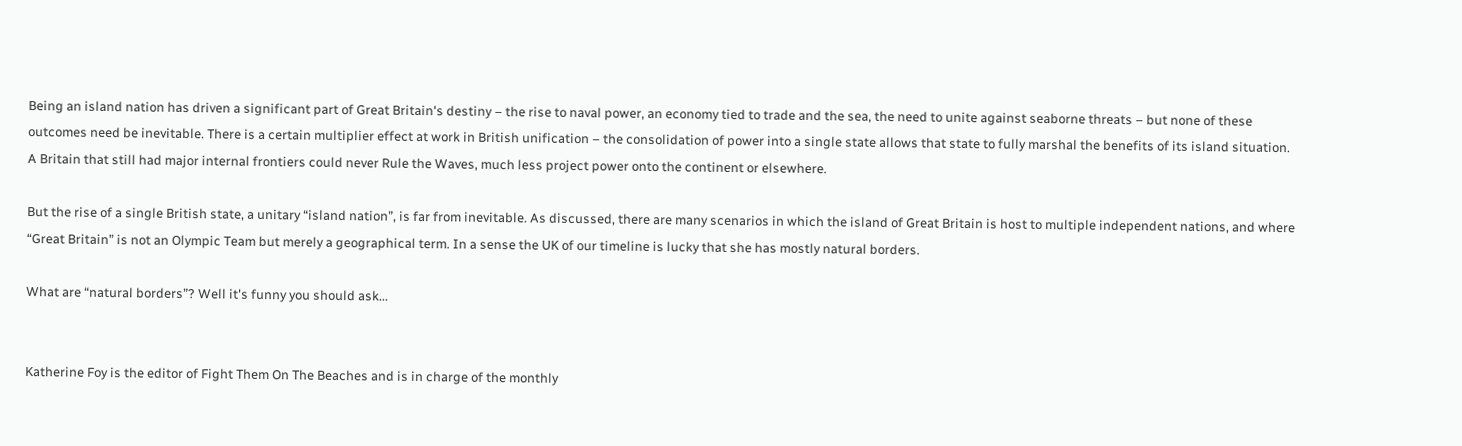Being an island nation has driven a significant part of Great Britain's destiny – the rise to naval power, an economy tied to trade and the sea, the need to unite against seaborne threats – but none of these outcomes need be inevitable. There is a certain multiplier effect at work in British unification – the consolidation of power into a single state allows that state to fully marshal the benefits of its island situation. A Britain that still had major internal frontiers could never Rule the Waves, much less project power onto the continent or elsewhere.

But the rise of a single British state, a unitary “island nation”, is far from inevitable. As discussed, there are many scenarios in which the island of Great Britain is host to multiple independent nations, and where “Great Britain” is not an Olympic Team but merely a geographical term. In a sense the UK of our timeline is lucky that she has mostly natural borders.

What are “natural borders”? Well it's funny you should ask...


Katherine Foy is the editor of Fight Them On The Beaches and is in charge of the monthly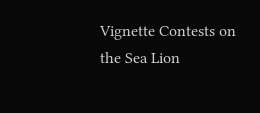Vignette Contests on the Sea Lion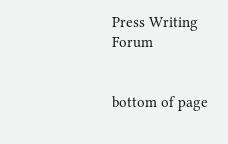Press Writing Forum


bottom of page